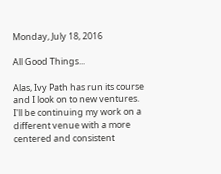Monday, July 18, 2016

All Good Things...

Alas, Ivy Path has run its course and I look on to new ventures.  I'll be continuing my work on a different venue with a more centered and consistent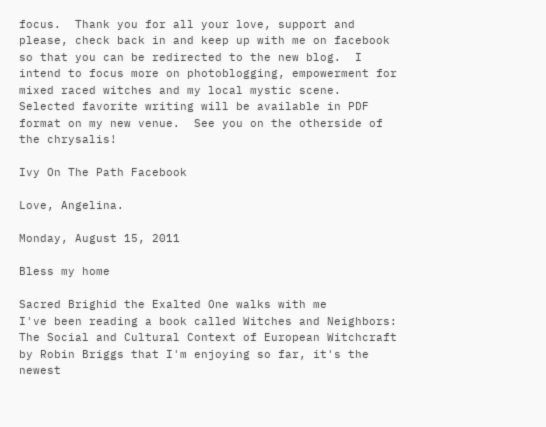focus.  Thank you for all your love, support and please, check back in and keep up with me on facebook so that you can be redirected to the new blog.  I intend to focus more on photoblogging, empowerment for mixed raced witches and my local mystic scene.  Selected favorite writing will be available in PDF format on my new venue.  See you on the otherside of the chrysalis!

Ivy On The Path Facebook

Love, Angelina.

Monday, August 15, 2011

Bless my home

Sacred Brighid the Exalted One walks with me
I've been reading a book called Witches and Neighbors: The Social and Cultural Context of European Witchcraft by Robin Briggs that I'm enjoying so far, it's the newest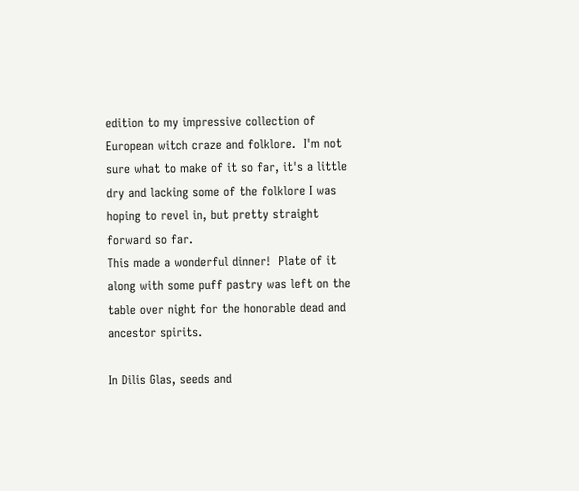edition to my impressive collection of European witch craze and folklore.  I'm not sure what to make of it so far, it's a little dry and lacking some of the folklore I was hoping to revel in, but pretty straight forward so far.
This made a wonderful dinner!  Plate of it along with some puff pastry was left on the table over night for the honorable dead and ancestor spirits.

In Dilis Glas, seeds and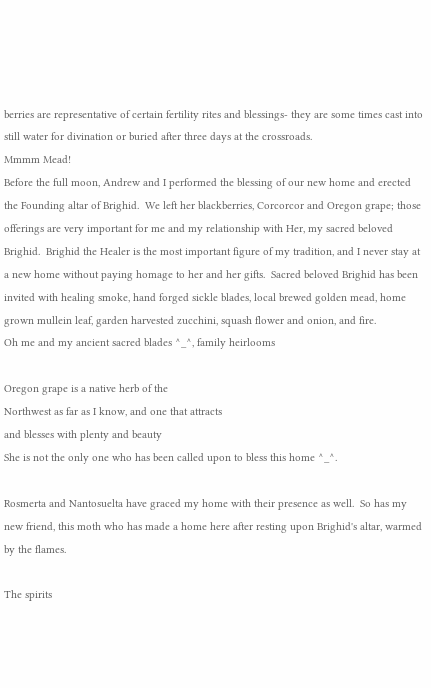berries are representative of certain fertility rites and blessings- they are some times cast into still water for divination or buried after three days at the crossroads.
Mmmm Mead!
Before the full moon, Andrew and I performed the blessing of our new home and erected the Founding altar of Brighid.  We left her blackberries, Corcorcor and Oregon grape; those offerings are very important for me and my relationship with Her, my sacred beloved Brighid.  Brighid the Healer is the most important figure of my tradition, and I never stay at a new home without paying homage to her and her gifts.  Sacred beloved Brighid has been invited with healing smoke, hand forged sickle blades, local brewed golden mead, home grown mullein leaf, garden harvested zucchini, squash flower and onion, and fire.
Oh me and my ancient sacred blades ^_^, family heirlooms

Oregon grape is a native herb of the
Northwest as far as I know, and one that attracts
and blesses with plenty and beauty
She is not the only one who has been called upon to bless this home ^_^.

Rosmerta and Nantosuelta have graced my home with their presence as well.  So has my new friend, this moth who has made a home here after resting upon Brighid's altar, warmed by the flames.

The spirits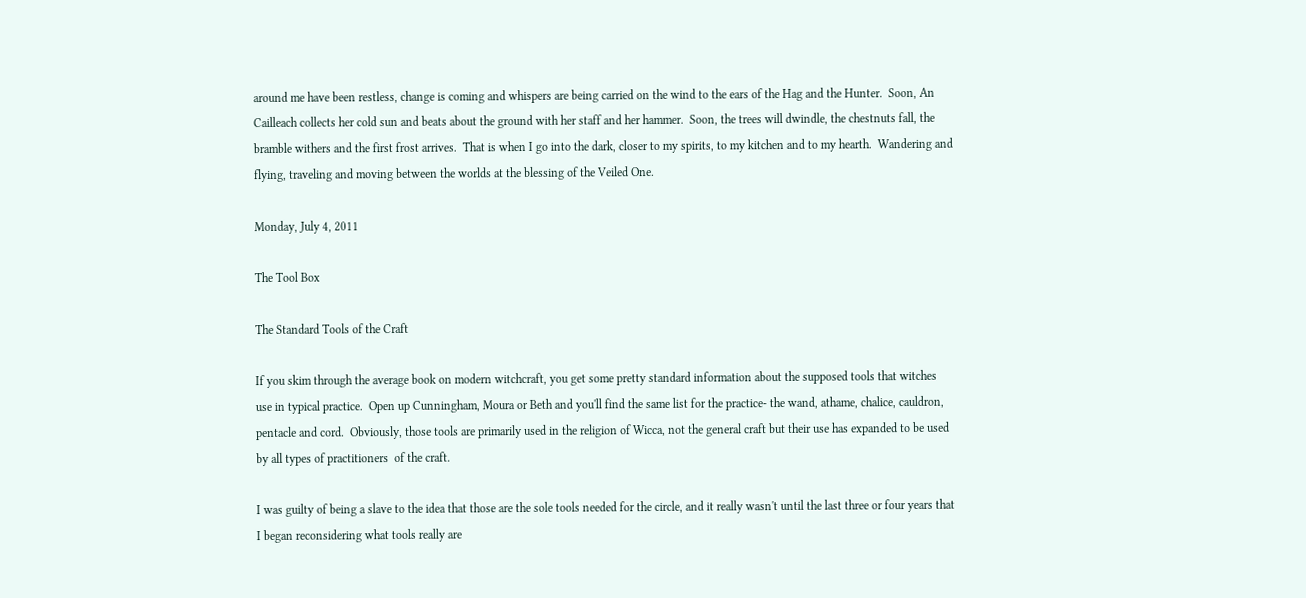around me have been restless, change is coming and whispers are being carried on the wind to the ears of the Hag and the Hunter.  Soon, An Cailleach collects her cold sun and beats about the ground with her staff and her hammer.  Soon, the trees will dwindle, the chestnuts fall, the bramble withers and the first frost arrives.  That is when I go into the dark, closer to my spirits, to my kitchen and to my hearth.  Wandering and flying, traveling and moving between the worlds at the blessing of the Veiled One.

Monday, July 4, 2011

The Tool Box

The Standard Tools of the Craft

If you skim through the average book on modern witchcraft, you get some pretty standard information about the supposed tools that witches use in typical practice.  Open up Cunningham, Moura or Beth and you'll find the same list for the practice- the wand, athame, chalice, cauldron, pentacle and cord.  Obviously, those tools are primarily used in the religion of Wicca, not the general craft but their use has expanded to be used by all types of practitioners  of the craft.

I was guilty of being a slave to the idea that those are the sole tools needed for the circle, and it really wasn't until the last three or four years that I began reconsidering what tools really are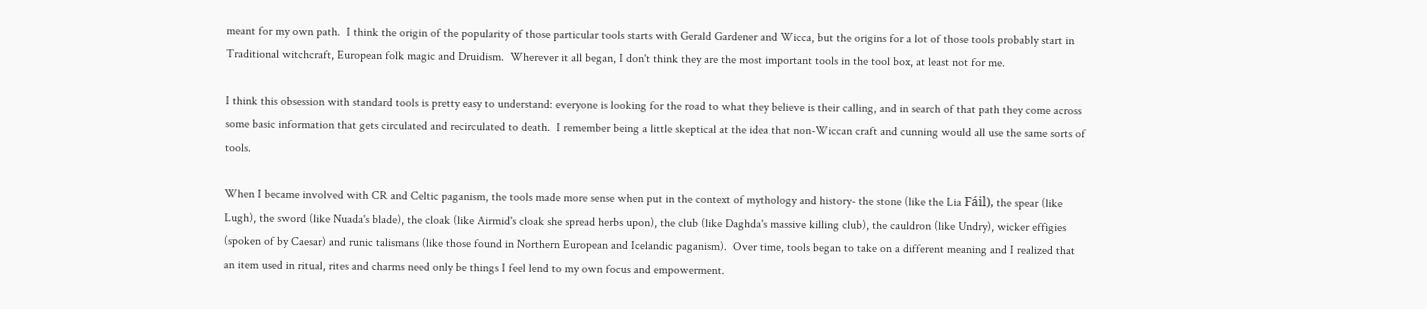meant for my own path.  I think the origin of the popularity of those particular tools starts with Gerald Gardener and Wicca, but the origins for a lot of those tools probably start in Traditional witchcraft, European folk magic and Druidism.  Wherever it all began, I don't think they are the most important tools in the tool box, at least not for me.

I think this obsession with standard tools is pretty easy to understand: everyone is looking for the road to what they believe is their calling, and in search of that path they come across some basic information that gets circulated and recirculated to death.  I remember being a little skeptical at the idea that non-Wiccan craft and cunning would all use the same sorts of tools.

When I became involved with CR and Celtic paganism, the tools made more sense when put in the context of mythology and history- the stone (like the Lia Fáil), the spear (like Lugh), the sword (like Nuada's blade), the cloak (like Airmid's cloak she spread herbs upon), the club (like Daghda's massive killing club), the cauldron (like Undry), wicker effigies (spoken of by Caesar) and runic talismans (like those found in Northern European and Icelandic paganism).  Over time, tools began to take on a different meaning and I realized that an item used in ritual, rites and charms need only be things I feel lend to my own focus and empowerment.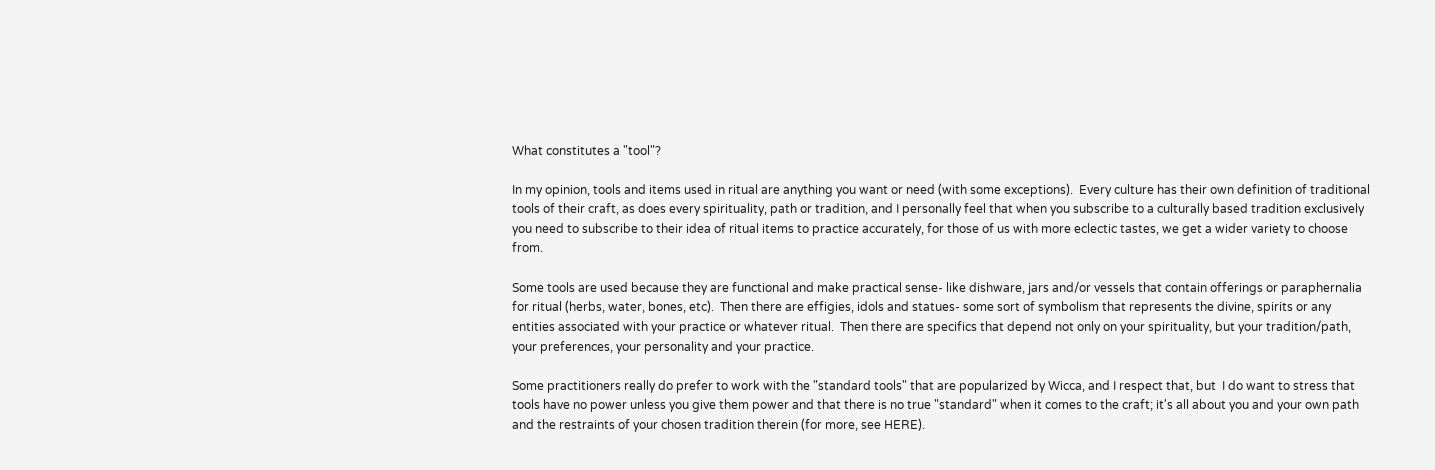What constitutes a "tool"?

In my opinion, tools and items used in ritual are anything you want or need (with some exceptions).  Every culture has their own definition of traditional tools of their craft, as does every spirituality, path or tradition, and I personally feel that when you subscribe to a culturally based tradition exclusively you need to subscribe to their idea of ritual items to practice accurately, for those of us with more eclectic tastes, we get a wider variety to choose from.

Some tools are used because they are functional and make practical sense- like dishware, jars and/or vessels that contain offerings or paraphernalia for ritual (herbs, water, bones, etc).  Then there are effigies, idols and statues- some sort of symbolism that represents the divine, spirits or any entities associated with your practice or whatever ritual.  Then there are specifics that depend not only on your spirituality, but your tradition/path, your preferences, your personality and your practice.

Some practitioners really do prefer to work with the "standard tools" that are popularized by Wicca, and I respect that, but  I do want to stress that tools have no power unless you give them power and that there is no true "standard" when it comes to the craft; it's all about you and your own path and the restraints of your chosen tradition therein (for more, see HERE).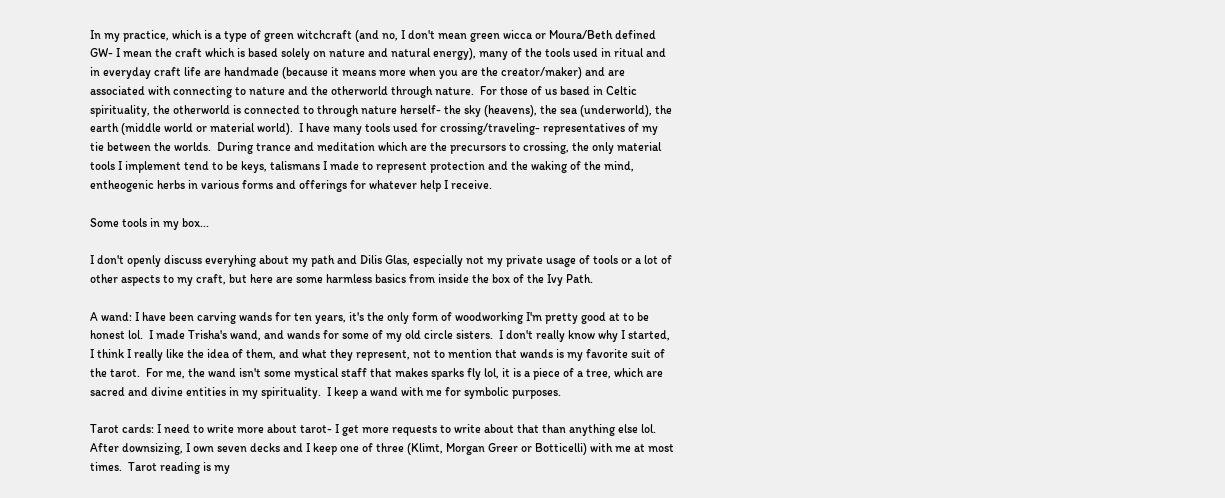In my practice, which is a type of green witchcraft (and no, I don't mean green wicca or Moura/Beth defined GW- I mean the craft which is based solely on nature and natural energy), many of the tools used in ritual and in everyday craft life are handmade (because it means more when you are the creator/maker) and are associated with connecting to nature and the otherworld through nature.  For those of us based in Celtic spirituality, the otherworld is connected to through nature herself- the sky (heavens), the sea (underworld), the earth (middle world or material world).  I have many tools used for crossing/traveling- representatives of my tie between the worlds.  During trance and meditation which are the precursors to crossing, the only material tools I implement tend to be keys, talismans I made to represent protection and the waking of the mind, entheogenic herbs in various forms and offerings for whatever help I receive.

Some tools in my box...

I don't openly discuss everyhing about my path and Dilis Glas, especially not my private usage of tools or a lot of other aspects to my craft, but here are some harmless basics from inside the box of the Ivy Path.

A wand: I have been carving wands for ten years, it's the only form of woodworking I'm pretty good at to be honest lol.  I made Trisha's wand, and wands for some of my old circle sisters.  I don't really know why I started, I think I really like the idea of them, and what they represent, not to mention that wands is my favorite suit of the tarot.  For me, the wand isn't some mystical staff that makes sparks fly lol, it is a piece of a tree, which are sacred and divine entities in my spirituality.  I keep a wand with me for symbolic purposes.

Tarot cards: I need to write more about tarot- I get more requests to write about that than anything else lol.  After downsizing, I own seven decks and I keep one of three (Klimt, Morgan Greer or Botticelli) with me at most times.  Tarot reading is my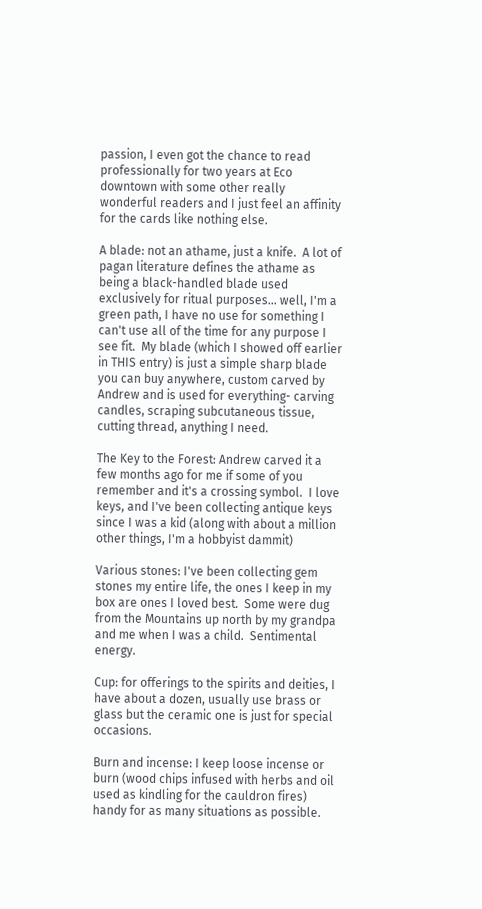passion, I even got the chance to read professionally for two years at Eco downtown with some other really wonderful readers and I just feel an affinity for the cards like nothing else.

A blade: not an athame, just a knife.  A lot of pagan literature defines the athame as being a black-handled blade used exclusively for ritual purposes... well, I'm a green path, I have no use for something I can't use all of the time for any purpose I see fit.  My blade (which I showed off earlier in THIS entry) is just a simple sharp blade you can buy anywhere, custom carved by Andrew and is used for everything- carving candles, scraping subcutaneous tissue, cutting thread, anything I need.

The Key to the Forest: Andrew carved it a few months ago for me if some of you remember and it's a crossing symbol.  I love keys, and I've been collecting antique keys since I was a kid (along with about a million other things, I'm a hobbyist dammit)

Various stones: I've been collecting gem stones my entire life, the ones I keep in my box are ones I loved best.  Some were dug from the Mountains up north by my grandpa and me when I was a child.  Sentimental energy.

Cup: for offerings to the spirits and deities, I have about a dozen, usually use brass or glass but the ceramic one is just for special occasions.

Burn and incense: I keep loose incense or burn (wood chips infused with herbs and oil used as kindling for the cauldron fires) handy for as many situations as possible.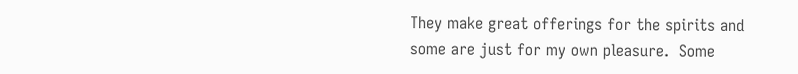They make great offerings for the spirits and some are just for my own pleasure.  Some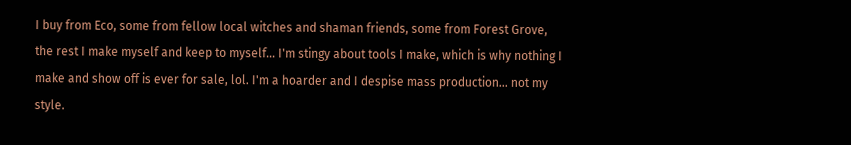I buy from Eco, some from fellow local witches and shaman friends, some from Forest Grove, the rest I make myself and keep to myself... I'm stingy about tools I make, which is why nothing I make and show off is ever for sale, lol. I'm a hoarder and I despise mass production... not my style.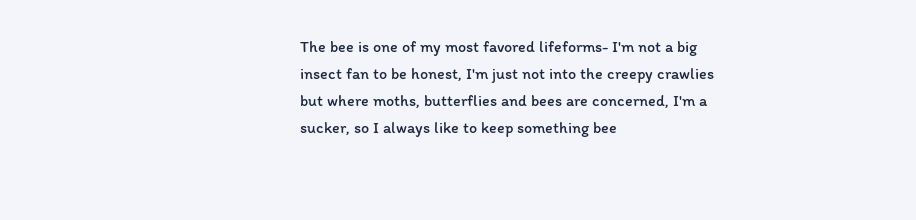The bee is one of my most favored lifeforms- I'm not a big insect fan to be honest, I'm just not into the creepy crawlies but where moths, butterflies and bees are concerned, I'm a sucker, so I always like to keep something bee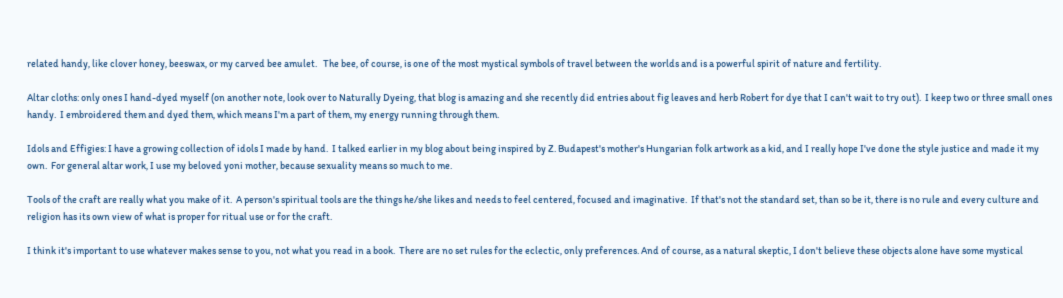related handy, like clover honey, beeswax, or my carved bee amulet.   The bee, of course, is one of the most mystical symbols of travel between the worlds and is a powerful spirit of nature and fertility.

Altar cloths: only ones I hand-dyed myself (on another note, look over to Naturally Dyeing, that blog is amazing and she recently did entries about fig leaves and herb Robert for dye that I can't wait to try out).  I keep two or three small ones handy.  I embroidered them and dyed them, which means I'm a part of them, my energy running through them.

Idols and Effigies: I have a growing collection of idols I made by hand.  I talked earlier in my blog about being inspired by Z. Budapest's mother's Hungarian folk artwork as a kid, and I really hope I've done the style justice and made it my own.  For general altar work, I use my beloved yoni mother, because sexuality means so much to me.

Tools of the craft are really what you make of it.  A person's spiritual tools are the things he/she likes and needs to feel centered, focused and imaginative.  If that's not the standard set, than so be it, there is no rule and every culture and religion has its own view of what is proper for ritual use or for the craft.

I think it's important to use whatever makes sense to you, not what you read in a book.  There are no set rules for the eclectic, only preferences. And of course, as a natural skeptic, I don't believe these objects alone have some mystical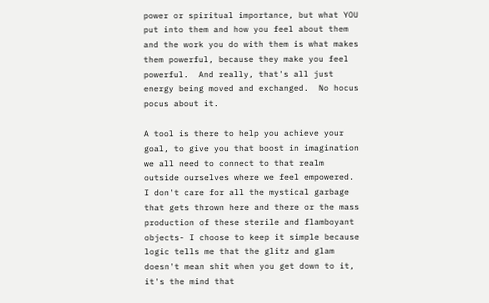power or spiritual importance, but what YOU put into them and how you feel about them and the work you do with them is what makes them powerful, because they make you feel powerful.  And really, that's all just energy being moved and exchanged.  No hocus pocus about it.

A tool is there to help you achieve your goal, to give you that boost in imagination we all need to connect to that realm outside ourselves where we feel empowered.  I don't care for all the mystical garbage that gets thrown here and there or the mass production of these sterile and flamboyant objects- I choose to keep it simple because logic tells me that the glitz and glam doesn't mean shit when you get down to it, it's the mind that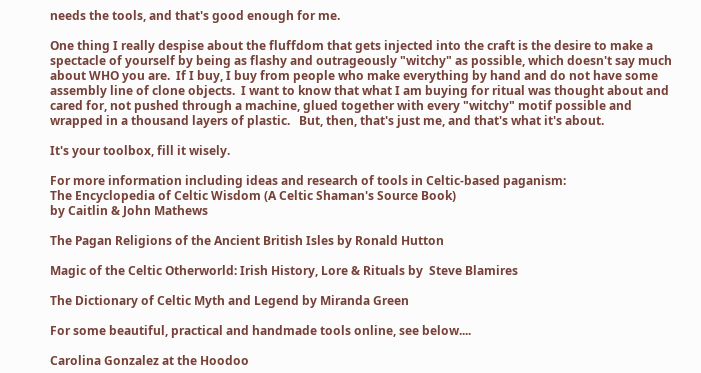needs the tools, and that's good enough for me.

One thing I really despise about the fluffdom that gets injected into the craft is the desire to make a spectacle of yourself by being as flashy and outrageously "witchy" as possible, which doesn't say much about WHO you are.  If I buy, I buy from people who make everything by hand and do not have some assembly line of clone objects.  I want to know that what I am buying for ritual was thought about and cared for, not pushed through a machine, glued together with every "witchy" motif possible and wrapped in a thousand layers of plastic.   But, then, that's just me, and that's what it's about.

It's your toolbox, fill it wisely.

For more information including ideas and research of tools in Celtic-based paganism:
The Encyclopedia of Celtic Wisdom (A Celtic Shaman's Source Book)
by Caitlin & John Mathews

The Pagan Religions of the Ancient British Isles by Ronald Hutton

Magic of the Celtic Otherworld: Irish History, Lore & Rituals by  Steve Blamires

The Dictionary of Celtic Myth and Legend by Miranda Green

For some beautiful, practical and handmade tools online, see below....

Carolina Gonzalez at the Hoodoo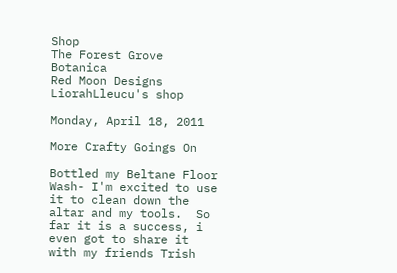Shop
The Forest Grove Botanica
Red Moon Designs
LiorahLleucu's shop

Monday, April 18, 2011

More Crafty Goings On

Bottled my Beltane Floor Wash- I'm excited to use it to clean down the altar and my tools.  So far it is a success, i even got to share it with my friends Trish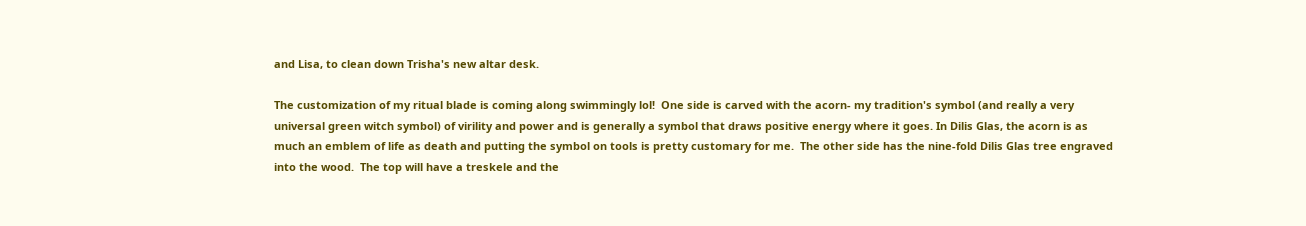and Lisa, to clean down Trisha's new altar desk.

The customization of my ritual blade is coming along swimmingly lol!  One side is carved with the acorn- my tradition's symbol (and really a very universal green witch symbol) of virility and power and is generally a symbol that draws positive energy where it goes. In Dilis Glas, the acorn is as much an emblem of life as death and putting the symbol on tools is pretty customary for me.  The other side has the nine-fold Dilis Glas tree engraved into the wood.  The top will have a treskele and the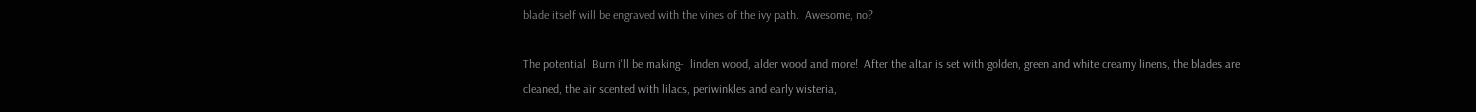blade itself will be engraved with the vines of the ivy path.  Awesome, no?

The potential  Burn i'll be making-  linden wood, alder wood and more!  After the altar is set with golden, green and white creamy linens, the blades are cleaned, the air scented with lilacs, periwinkles and early wisteria,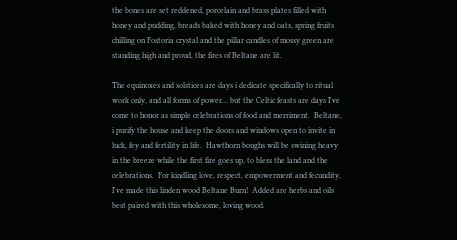the bones are set reddened, porcelain and brass plates filled with honey and pudding, breads baked with honey and oats, spring fruits chilling on Fostoria crystal and the pillar candles of mossy green are standing high and proud, the fires of Beltane are lit.

The equinoxes and solstices are days i dedicate specifically to ritual work only, and all forms of power... but the Celtic feasts are days I've come to honor as simple celebrations of food and merriment.  Beltane, i purify the house and keep the doors and windows open to invite in luck, fey and fertility in life.  Hawthorn boughs will be swining heavy in the breeze while the first fire goes up, to bless the land and the celebrations.  For kindling love, respect, empowerment and fecundity, I've made this linden wood Beltane Burn!  Added are herbs and oils best paired with this wholesome, loving wood.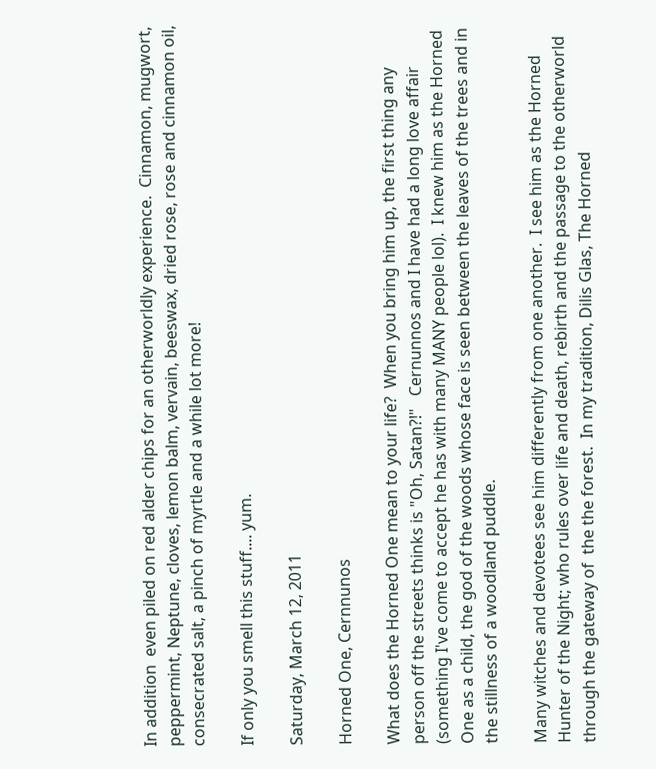In addition  even piled on red alder chips for an otherworldly experience.  Cinnamon, mugwort, peppermint, Neptune, cloves, lemon balm, vervain, beeswax, dried rose, rose and cinnamon oil, consecrated salt, a pinch of myrtle and a while lot more!

If only you smell this stuff.... yum.

Saturday, March 12, 2011

Horned One, Cernnunos

What does the Horned One mean to your life?  When you bring him up, the first thing any person off the streets thinks is "Oh, Satan?!"   Cernunnos and I have had a long love affair (something I've come to accept he has with many MANY people lol).  I knew him as the Horned One as a child, the god of the woods whose face is seen between the leaves of the trees and in the stillness of a woodland puddle.

Many witches and devotees see him differently from one another.  I see him as the Horned Hunter of the Night; who rules over life and death, rebirth and the passage to the otherworld through the gateway of  the the forest.  In my tradition, Dilis Glas, The Horned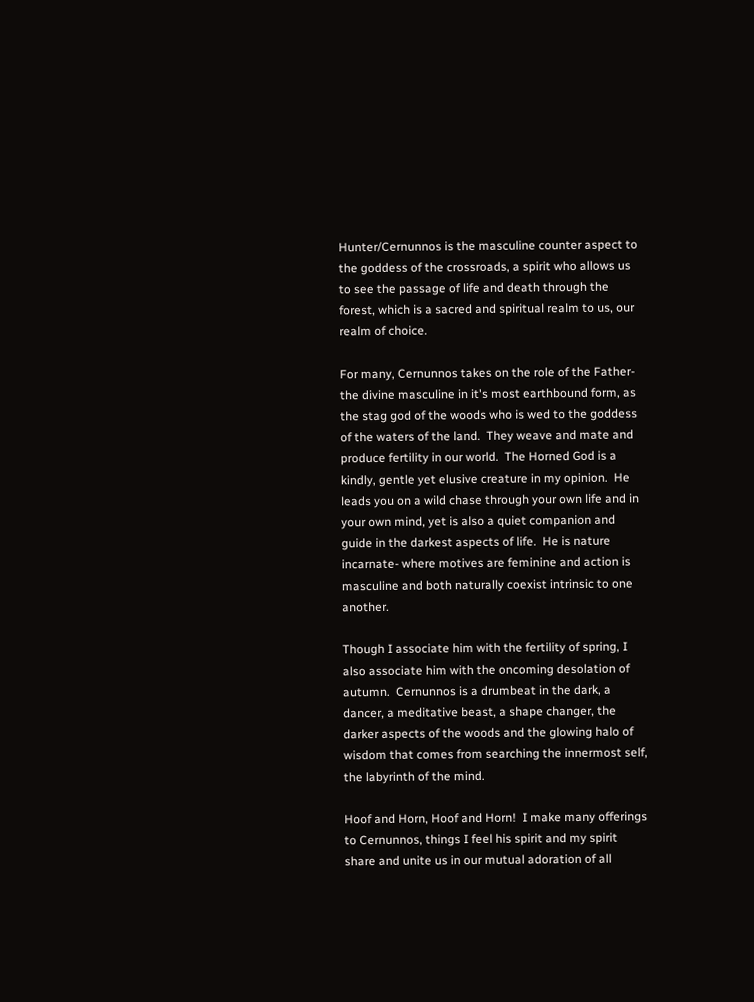Hunter/Cernunnos is the masculine counter aspect to the goddess of the crossroads, a spirit who allows us to see the passage of life and death through the forest, which is a sacred and spiritual realm to us, our realm of choice.

For many, Cernunnos takes on the role of the Father- the divine masculine in it's most earthbound form, as the stag god of the woods who is wed to the goddess of the waters of the land.  They weave and mate and produce fertility in our world.  The Horned God is a kindly, gentle yet elusive creature in my opinion.  He leads you on a wild chase through your own life and in your own mind, yet is also a quiet companion and guide in the darkest aspects of life.  He is nature incarnate- where motives are feminine and action is masculine and both naturally coexist intrinsic to one another.

Though I associate him with the fertility of spring, I also associate him with the oncoming desolation of autumn.  Cernunnos is a drumbeat in the dark, a dancer, a meditative beast, a shape changer, the darker aspects of the woods and the glowing halo of wisdom that comes from searching the innermost self, the labyrinth of the mind.

Hoof and Horn, Hoof and Horn!  I make many offerings to Cernunnos, things I feel his spirit and my spirit share and unite us in our mutual adoration of all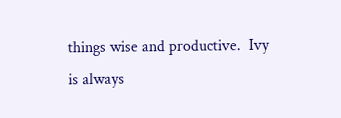things wise and productive.  Ivy is always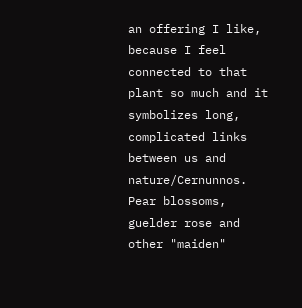an offering I like, because I feel connected to that plant so much and it symbolizes long, complicated links between us and nature/Cernunnos.  Pear blossoms, guelder rose and other "maiden"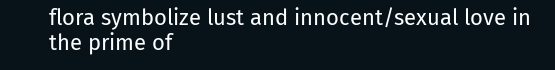flora symbolize lust and innocent/sexual love in the prime of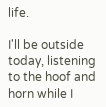life.

I'll be outside today, listening to the hoof and horn while I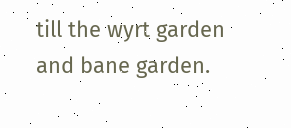till the wyrt garden and bane garden.